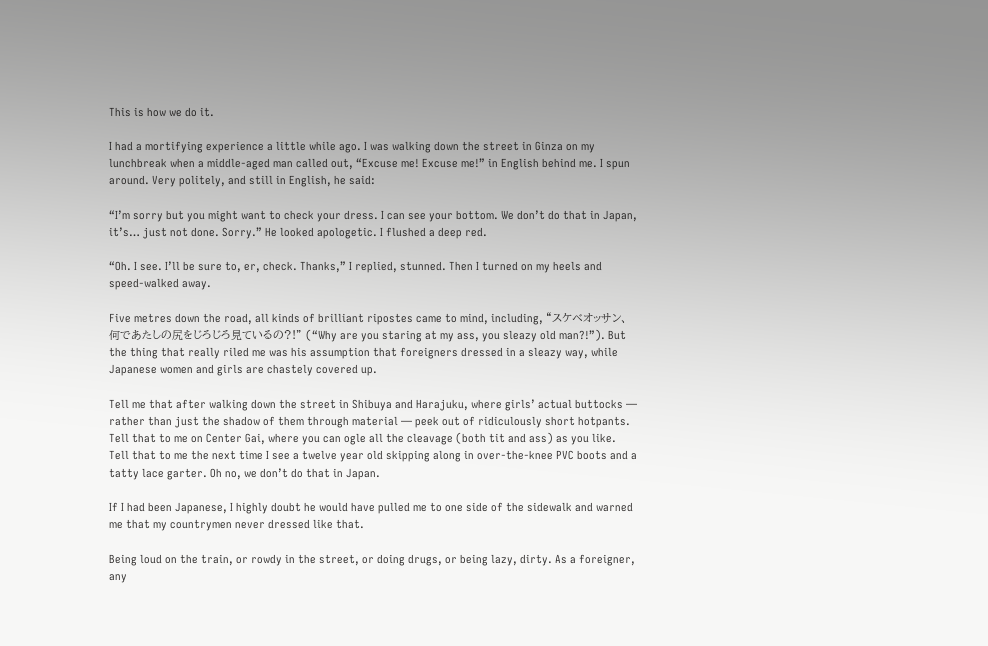This is how we do it.

I had a mortifying experience a little while ago. I was walking down the street in Ginza on my lunchbreak when a middle-aged man called out, “Excuse me! Excuse me!” in English behind me. I spun around. Very politely, and still in English, he said:

“I’m sorry but you might want to check your dress. I can see your bottom. We don’t do that in Japan, it’s… just not done. Sorry.” He looked apologetic. I flushed a deep red.

“Oh. I see. I’ll be sure to, er, check. Thanks,” I replied, stunned. Then I turned on my heels and speed-walked away.

Five metres down the road, all kinds of brilliant ripostes came to mind, including, “スケベオッサン、何であたしの尻をじろじろ見ているの?!” (“Why are you staring at my ass, you sleazy old man?!”). But the thing that really riled me was his assumption that foreigners dressed in a sleazy way, while Japanese women and girls are chastely covered up.

Tell me that after walking down the street in Shibuya and Harajuku, where girls’ actual buttocks — rather than just the shadow of them through material — peek out of ridiculously short hotpants. Tell that to me on Center Gai, where you can ogle all the cleavage (both tit and ass) as you like. Tell that to me the next time I see a twelve year old skipping along in over-the-knee PVC boots and a tatty lace garter. Oh no, we don’t do that in Japan.

If I had been Japanese, I highly doubt he would have pulled me to one side of the sidewalk and warned me that my countrymen never dressed like that.

Being loud on the train, or rowdy in the street, or doing drugs, or being lazy, dirty. As a foreigner, any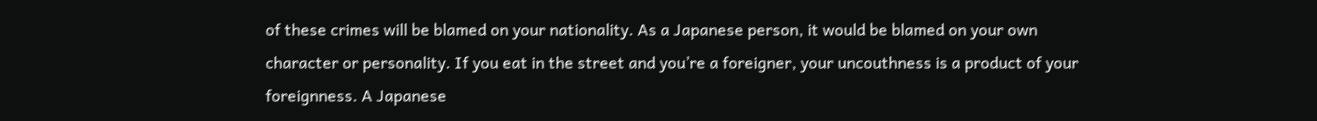of these crimes will be blamed on your nationality. As a Japanese person, it would be blamed on your own character or personality. If you eat in the street and you’re a foreigner, your uncouthness is a product of your foreignness. A Japanese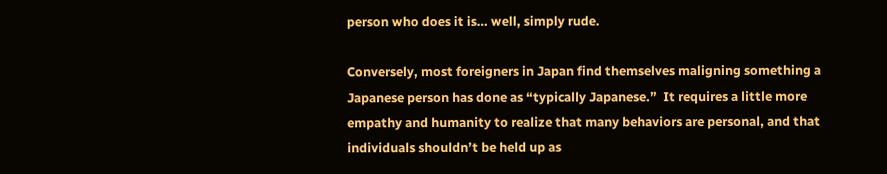person who does it is… well, simply rude.

Conversely, most foreigners in Japan find themselves maligning something a Japanese person has done as “typically Japanese.”  It requires a little more empathy and humanity to realize that many behaviors are personal, and that individuals shouldn’t be held up as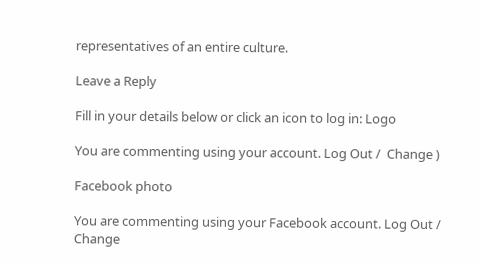representatives of an entire culture.

Leave a Reply

Fill in your details below or click an icon to log in: Logo

You are commenting using your account. Log Out /  Change )

Facebook photo

You are commenting using your Facebook account. Log Out /  Change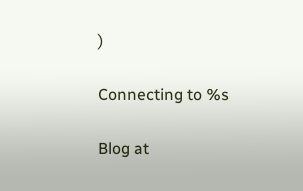)

Connecting to %s

Blog at